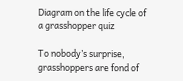Diagram on the life cycle of a grasshopper quiz

To nobody’s surprise, grasshoppers are fond of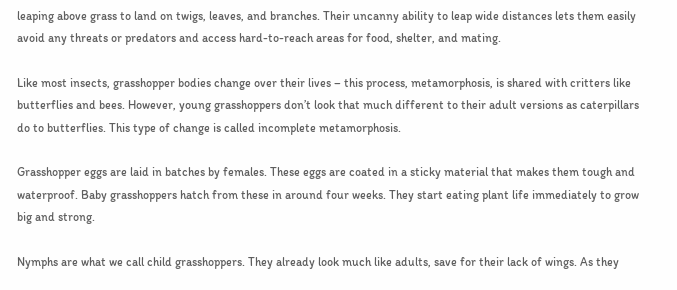leaping above grass to land on twigs, leaves, and branches. Their uncanny ability to leap wide distances lets them easily avoid any threats or predators and access hard-to-reach areas for food, shelter, and mating.

Like most insects, grasshopper bodies change over their lives – this process, metamorphosis, is shared with critters like butterflies and bees. However, young grasshoppers don’t look that much different to their adult versions as caterpillars do to butterflies. This type of change is called incomplete metamorphosis.

Grasshopper eggs are laid in batches by females. These eggs are coated in a sticky material that makes them tough and waterproof. Baby grasshoppers hatch from these in around four weeks. They start eating plant life immediately to grow big and strong.

Nymphs are what we call child grasshoppers. They already look much like adults, save for their lack of wings. As they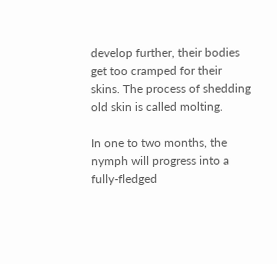develop further, their bodies get too cramped for their skins. The process of shedding old skin is called molting.

In one to two months, the nymph will progress into a fully-fledged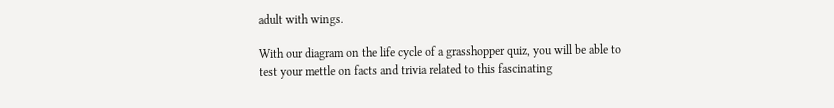adult with wings.

With our diagram on the life cycle of a grasshopper quiz, you will be able to test your mettle on facts and trivia related to this fascinating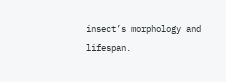insect’s morphology and lifespan.